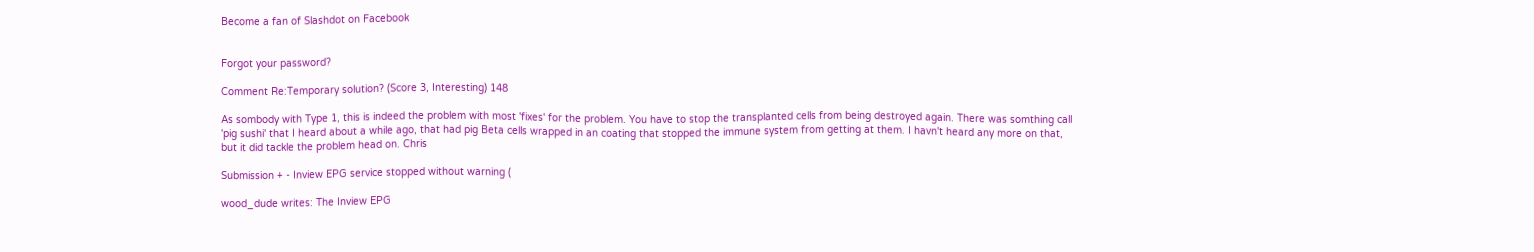Become a fan of Slashdot on Facebook


Forgot your password?

Comment Re:Temporary solution? (Score 3, Interesting) 148

As sombody with Type 1, this is indeed the problem with most 'fixes' for the problem. You have to stop the transplanted cells from being destroyed again. There was somthing call 'pig sushi' that I heard about a while ago, that had pig Beta cells wrapped in an coating that stopped the immune system from getting at them. I havn't heard any more on that, but it did tackle the problem head on. Chris

Submission + - Inview EPG service stopped without warning (

wood_dude writes: The Inview EPG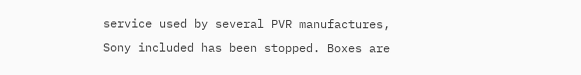service used by several PVR manufactures, Sony included has been stopped. Boxes are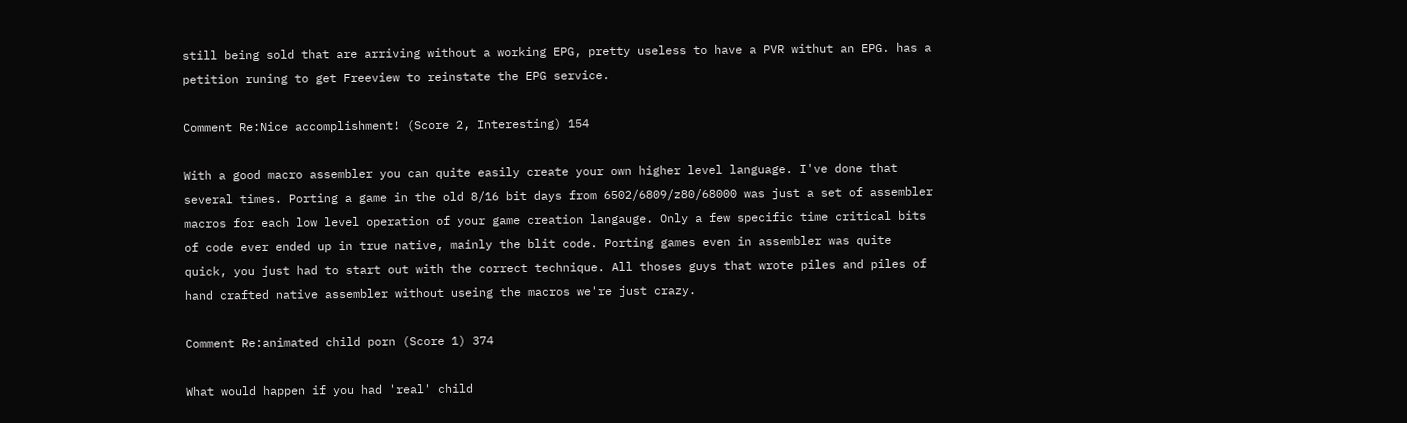still being sold that are arriving without a working EPG, pretty useless to have a PVR withut an EPG. has a petition runing to get Freeview to reinstate the EPG service.

Comment Re:Nice accomplishment! (Score 2, Interesting) 154

With a good macro assembler you can quite easily create your own higher level language. I've done that several times. Porting a game in the old 8/16 bit days from 6502/6809/z80/68000 was just a set of assembler macros for each low level operation of your game creation langauge. Only a few specific time critical bits of code ever ended up in true native, mainly the blit code. Porting games even in assembler was quite quick, you just had to start out with the correct technique. All thoses guys that wrote piles and piles of hand crafted native assembler without useing the macros we're just crazy.

Comment Re:animated child porn (Score 1) 374

What would happen if you had 'real' child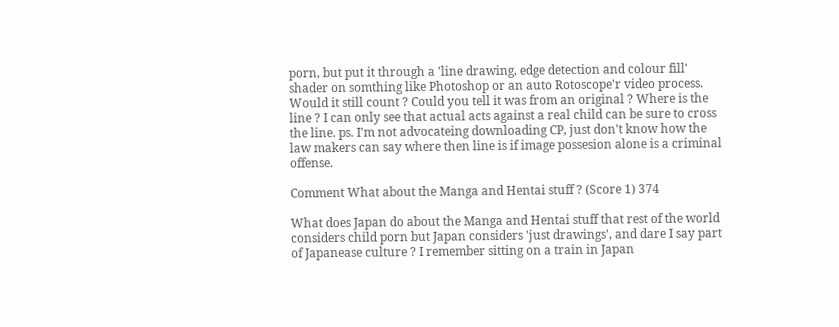porn, but put it through a 'line drawing, edge detection and colour fill' shader on somthing like Photoshop or an auto Rotoscope'r video process. Would it still count ? Could you tell it was from an original ? Where is the line ? I can only see that actual acts against a real child can be sure to cross the line. ps. I'm not advocateing downloading CP, just don't know how the law makers can say where then line is if image possesion alone is a criminal offense.

Comment What about the Manga and Hentai stuff ? (Score 1) 374

What does Japan do about the Manga and Hentai stuff that rest of the world considers child porn but Japan considers 'just drawings', and dare I say part of Japanease culture ? I remember sitting on a train in Japan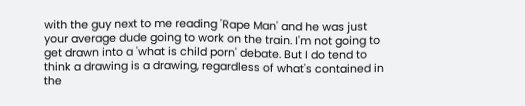with the guy next to me reading 'Rape Man' and he was just your average dude going to work on the train. I'm not going to get drawn into a 'what is child porn' debate. But I do tend to think a drawing is a drawing, regardless of what's contained in the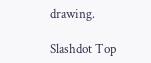drawing.

Slashdot Top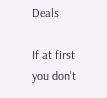Deals

If at first you don't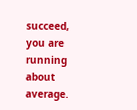succeed, you are running about average.